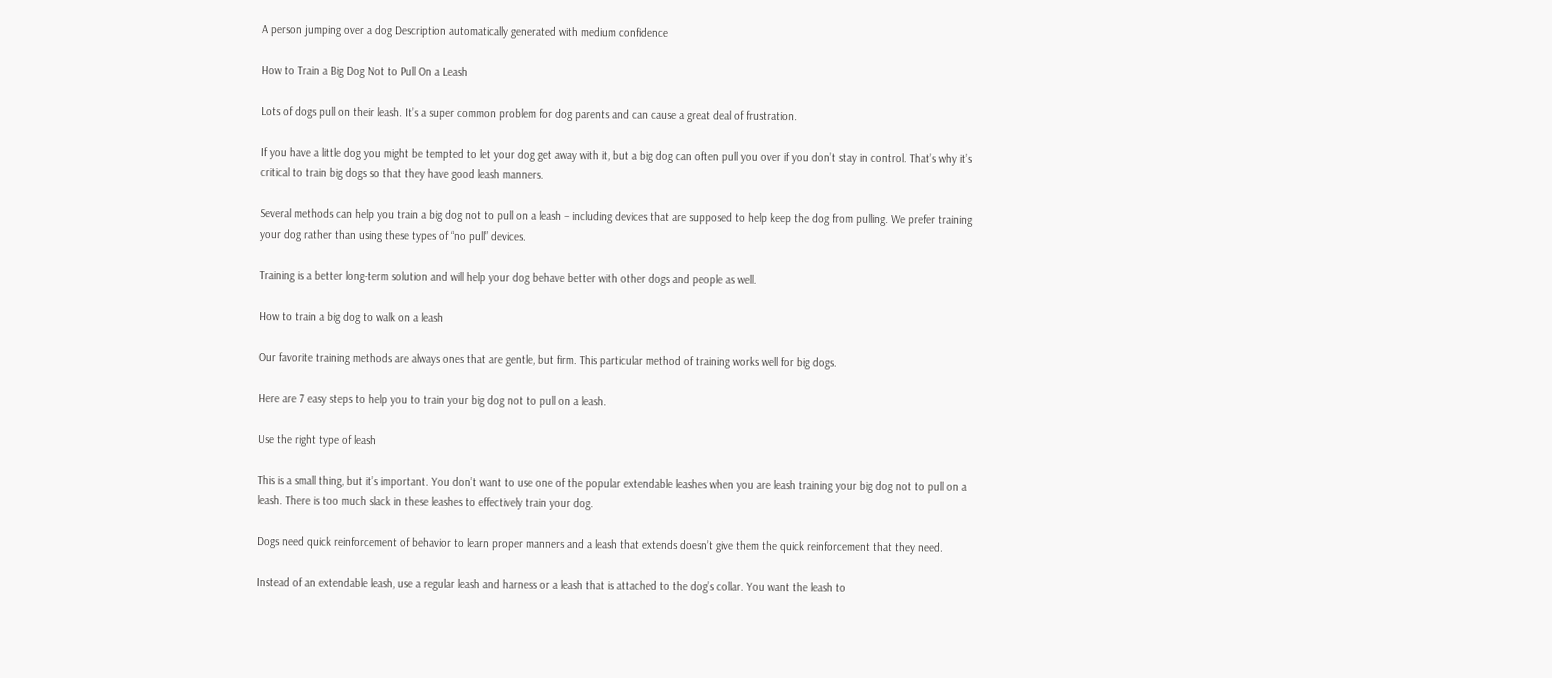A person jumping over a dog Description automatically generated with medium confidence

How to Train a Big Dog Not to Pull On a Leash

Lots of dogs pull on their leash. It’s a super common problem for dog parents and can cause a great deal of frustration.

If you have a little dog you might be tempted to let your dog get away with it, but a big dog can often pull you over if you don’t stay in control. That’s why it’s critical to train big dogs so that they have good leash manners.

Several methods can help you train a big dog not to pull on a leash – including devices that are supposed to help keep the dog from pulling. We prefer training your dog rather than using these types of “no pull” devices.

Training is a better long-term solution and will help your dog behave better with other dogs and people as well.

How to train a big dog to walk on a leash

Our favorite training methods are always ones that are gentle, but firm. This particular method of training works well for big dogs.

Here are 7 easy steps to help you to train your big dog not to pull on a leash.

Use the right type of leash

This is a small thing, but it’s important. You don’t want to use one of the popular extendable leashes when you are leash training your big dog not to pull on a leash. There is too much slack in these leashes to effectively train your dog.

Dogs need quick reinforcement of behavior to learn proper manners and a leash that extends doesn’t give them the quick reinforcement that they need.

Instead of an extendable leash, use a regular leash and harness or a leash that is attached to the dog’s collar. You want the leash to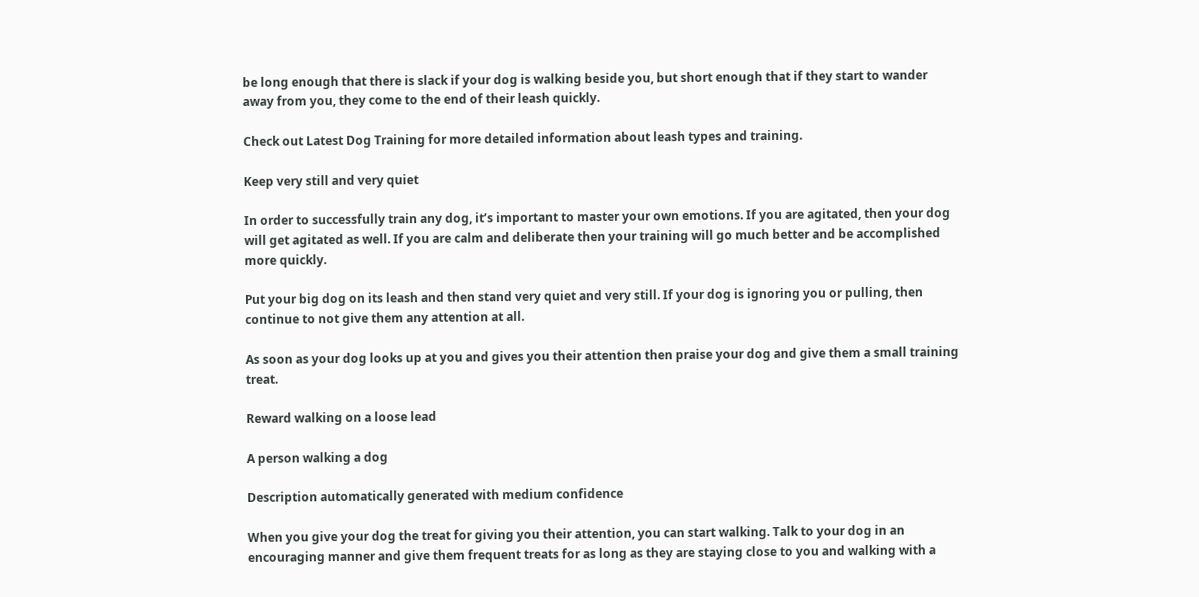be long enough that there is slack if your dog is walking beside you, but short enough that if they start to wander away from you, they come to the end of their leash quickly.

Check out Latest Dog Training for more detailed information about leash types and training.

Keep very still and very quiet

In order to successfully train any dog, it’s important to master your own emotions. If you are agitated, then your dog will get agitated as well. If you are calm and deliberate then your training will go much better and be accomplished more quickly.

Put your big dog on its leash and then stand very quiet and very still. If your dog is ignoring you or pulling, then continue to not give them any attention at all.

As soon as your dog looks up at you and gives you their attention then praise your dog and give them a small training treat.

Reward walking on a loose lead

A person walking a dog

Description automatically generated with medium confidence

When you give your dog the treat for giving you their attention, you can start walking. Talk to your dog in an encouraging manner and give them frequent treats for as long as they are staying close to you and walking with a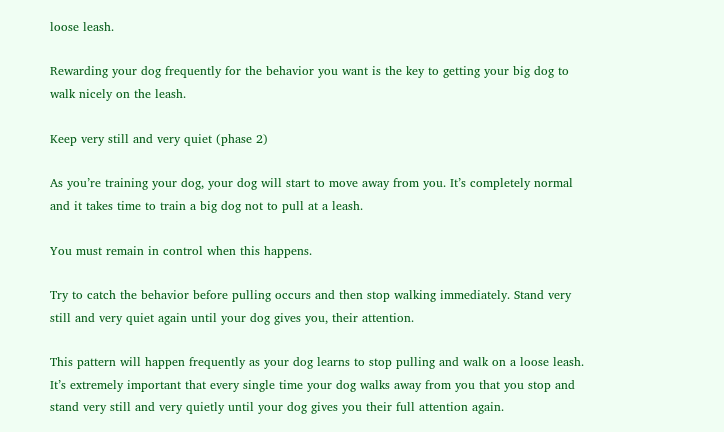loose leash.

Rewarding your dog frequently for the behavior you want is the key to getting your big dog to walk nicely on the leash.

Keep very still and very quiet (phase 2)

As you’re training your dog, your dog will start to move away from you. It’s completely normal and it takes time to train a big dog not to pull at a leash.

You must remain in control when this happens.

Try to catch the behavior before pulling occurs and then stop walking immediately. Stand very still and very quiet again until your dog gives you, their attention.

This pattern will happen frequently as your dog learns to stop pulling and walk on a loose leash. It’s extremely important that every single time your dog walks away from you that you stop and stand very still and very quietly until your dog gives you their full attention again.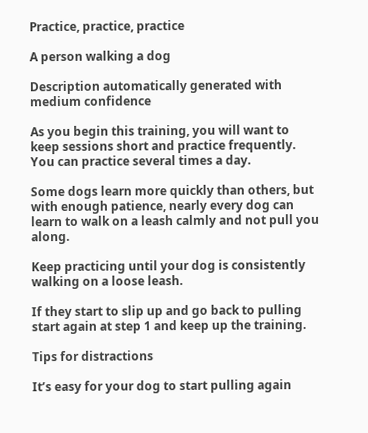Practice, practice, practice

A person walking a dog

Description automatically generated with medium confidence

As you begin this training, you will want to keep sessions short and practice frequently. You can practice several times a day.

Some dogs learn more quickly than others, but with enough patience, nearly every dog can learn to walk on a leash calmly and not pull you along.

Keep practicing until your dog is consistently walking on a loose leash.

If they start to slip up and go back to pulling start again at step 1 and keep up the training.

Tips for distractions

It’s easy for your dog to start pulling again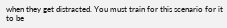when they get distracted. You must train for this scenario for it to be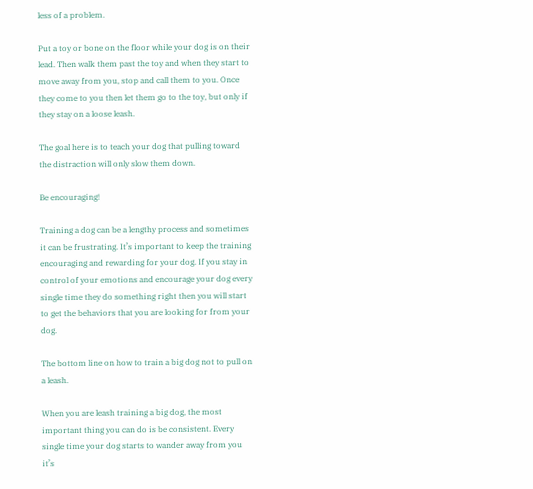less of a problem.

Put a toy or bone on the floor while your dog is on their lead. Then walk them past the toy and when they start to move away from you, stop and call them to you. Once they come to you then let them go to the toy, but only if they stay on a loose leash.

The goal here is to teach your dog that pulling toward the distraction will only slow them down.

Be encouraging!

Training a dog can be a lengthy process and sometimes it can be frustrating. It’s important to keep the training encouraging and rewarding for your dog. If you stay in control of your emotions and encourage your dog every single time they do something right then you will start to get the behaviors that you are looking for from your dog.

The bottom line on how to train a big dog not to pull on a leash.

When you are leash training a big dog, the most important thing you can do is be consistent. Every single time your dog starts to wander away from you it’s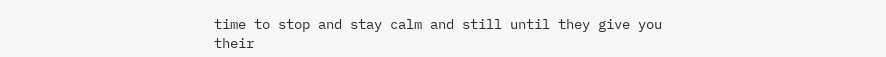time to stop and stay calm and still until they give you their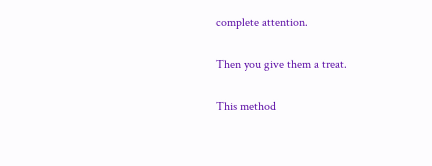complete attention.

Then you give them a treat.

This method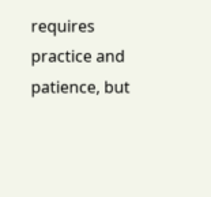requires practice and patience, but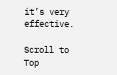it’s very effective.

Scroll to Top